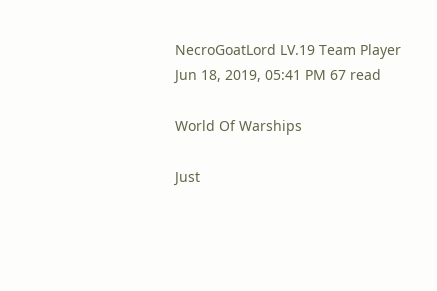NecroGoatLord LV.19 Team Player
Jun 18, 2019, 05:41 PM 67 read

World Of Warships

Just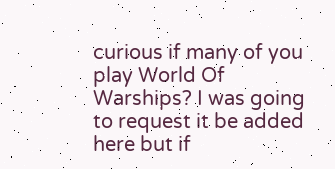curious if many of you play World Of Warships? I was going to request it be added here but if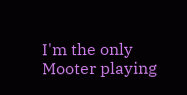I'm the only Mooter playing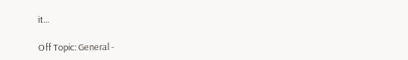it...

Off Topic: General -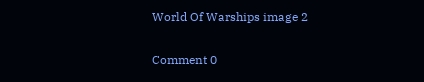World Of Warships image 2

Comment 0